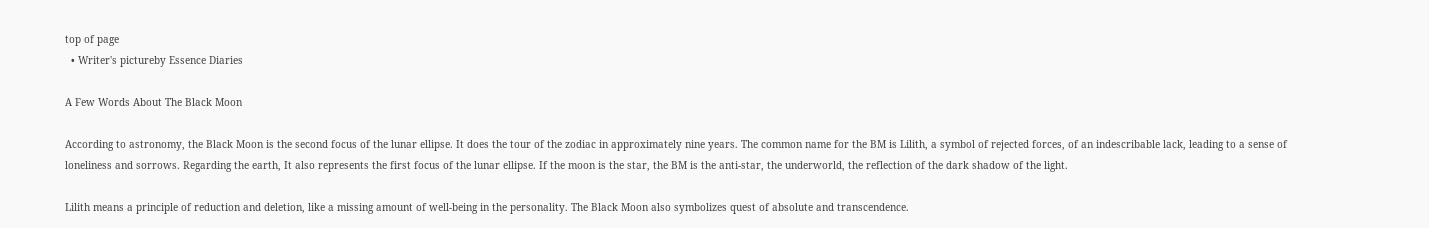top of page
  • Writer's pictureby Essence Diaries

A Few Words About The Black Moon

According to astronomy, the Black Moon is the second focus of the lunar ellipse. It does the tour of the zodiac in approximately nine years. The common name for the BM is Lilith, a symbol of rejected forces, of an indescribable lack, leading to a sense of loneliness and sorrows. Regarding the earth, It also represents the first focus of the lunar ellipse. If the moon is the star, the BM is the anti-star, the underworld, the reflection of the dark shadow of the light.

Lilith means a principle of reduction and deletion, like a missing amount of well-being in the personality. The Black Moon also symbolizes quest of absolute and transcendence.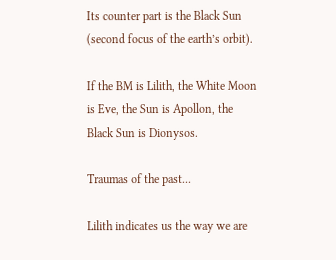Its counter part is the Black Sun (second focus of the earth’s orbit).

If the BM is Lilith, the White Moon is Eve, the Sun is Apollon, the Black Sun is Dionysos.

Traumas of the past...

Lilith indicates us the way we are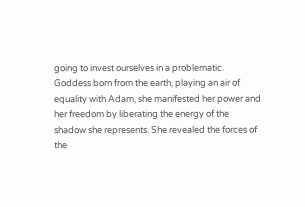going to invest ourselves in a problematic. Goddess born from the earth, playing an air of equality with Adam, she manifested her power and her freedom by liberating the energy of the shadow she represents. She revealed the forces of the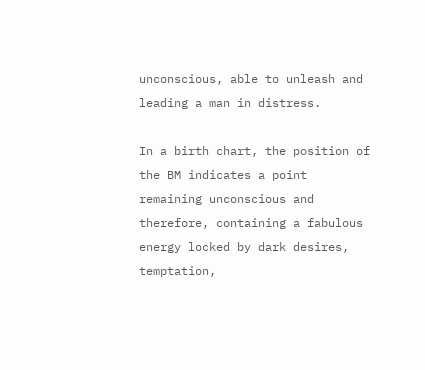unconscious, able to unleash and leading a man in distress.

In a birth chart, the position of the BM indicates a point remaining unconscious and therefore, containing a fabulous energy locked by dark desires, temptation,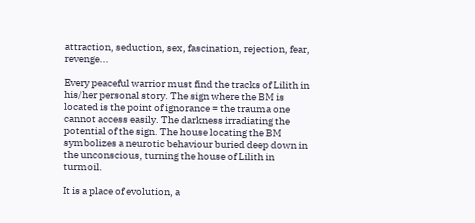attraction, seduction, sex, fascination, rejection, fear, revenge...

Every peaceful warrior must find the tracks of Lilith in his/her personal story. The sign where the BM is located is the point of ignorance = the trauma one cannot access easily. The darkness irradiating the potential of the sign. The house locating the BM symbolizes a neurotic behaviour buried deep down in the unconscious, turning the house of Lilith in turmoil.

It is a place of evolution, a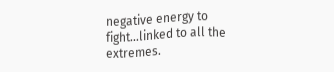negative energy to fight...linked to all the extremes.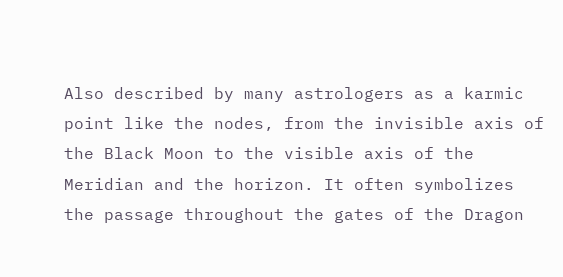Also described by many astrologers as a karmic point like the nodes, from the invisible axis of the Black Moon to the visible axis of the Meridian and the horizon. It often symbolizes the passage throughout the gates of the Dragon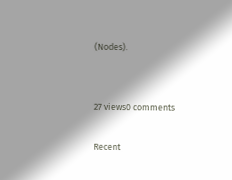(Nodes).


27 views0 comments

Recent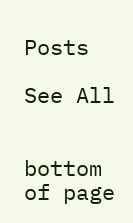Posts

See All


bottom of page